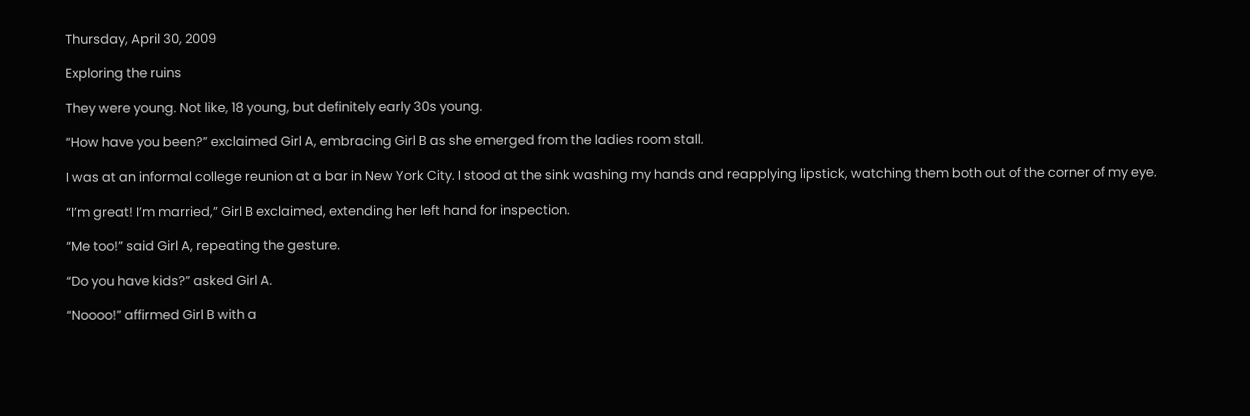Thursday, April 30, 2009

Exploring the ruins

They were young. Not like, 18 young, but definitely early 30s young.

“How have you been?” exclaimed Girl A, embracing Girl B as she emerged from the ladies room stall.

I was at an informal college reunion at a bar in New York City. I stood at the sink washing my hands and reapplying lipstick, watching them both out of the corner of my eye.

“I’m great! I’m married,” Girl B exclaimed, extending her left hand for inspection.

“Me too!” said Girl A, repeating the gesture.

“Do you have kids?” asked Girl A.

“Noooo!” affirmed Girl B with a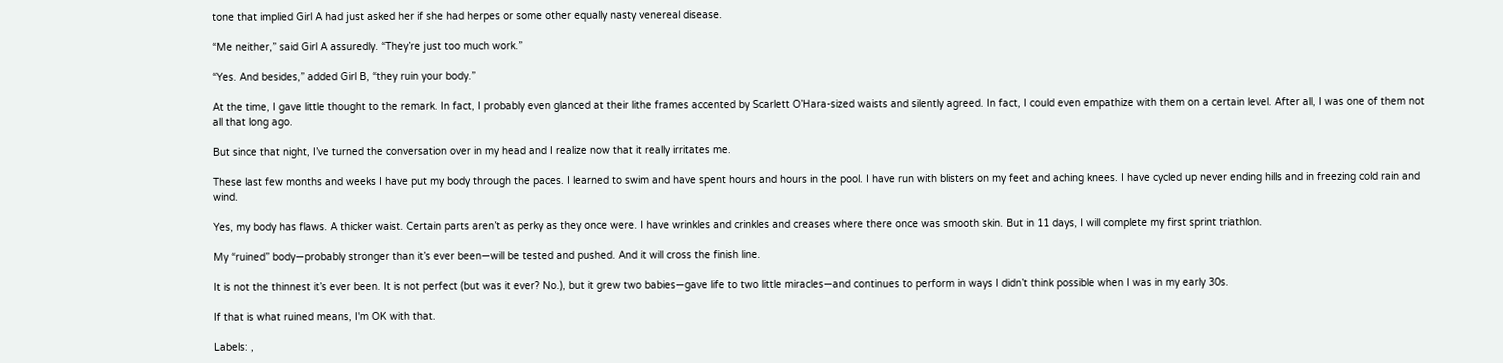tone that implied Girl A had just asked her if she had herpes or some other equally nasty venereal disease.

“Me neither,” said Girl A assuredly. “They’re just too much work.”

“Yes. And besides,” added Girl B, “they ruin your body.”

At the time, I gave little thought to the remark. In fact, I probably even glanced at their lithe frames accented by Scarlett O’Hara-sized waists and silently agreed. In fact, I could even empathize with them on a certain level. After all, I was one of them not all that long ago.

But since that night, I’ve turned the conversation over in my head and I realize now that it really irritates me.

These last few months and weeks I have put my body through the paces. I learned to swim and have spent hours and hours in the pool. I have run with blisters on my feet and aching knees. I have cycled up never ending hills and in freezing cold rain and wind.

Yes, my body has flaws. A thicker waist. Certain parts aren’t as perky as they once were. I have wrinkles and crinkles and creases where there once was smooth skin. But in 11 days, I will complete my first sprint triathlon.

My “ruined” body—probably stronger than it’s ever been—will be tested and pushed. And it will cross the finish line.

It is not the thinnest it’s ever been. It is not perfect (but was it ever? No.), but it grew two babies—gave life to two little miracles—and continues to perform in ways I didn’t think possible when I was in my early 30s.

If that is what ruined means, I'm OK with that.

Labels: ,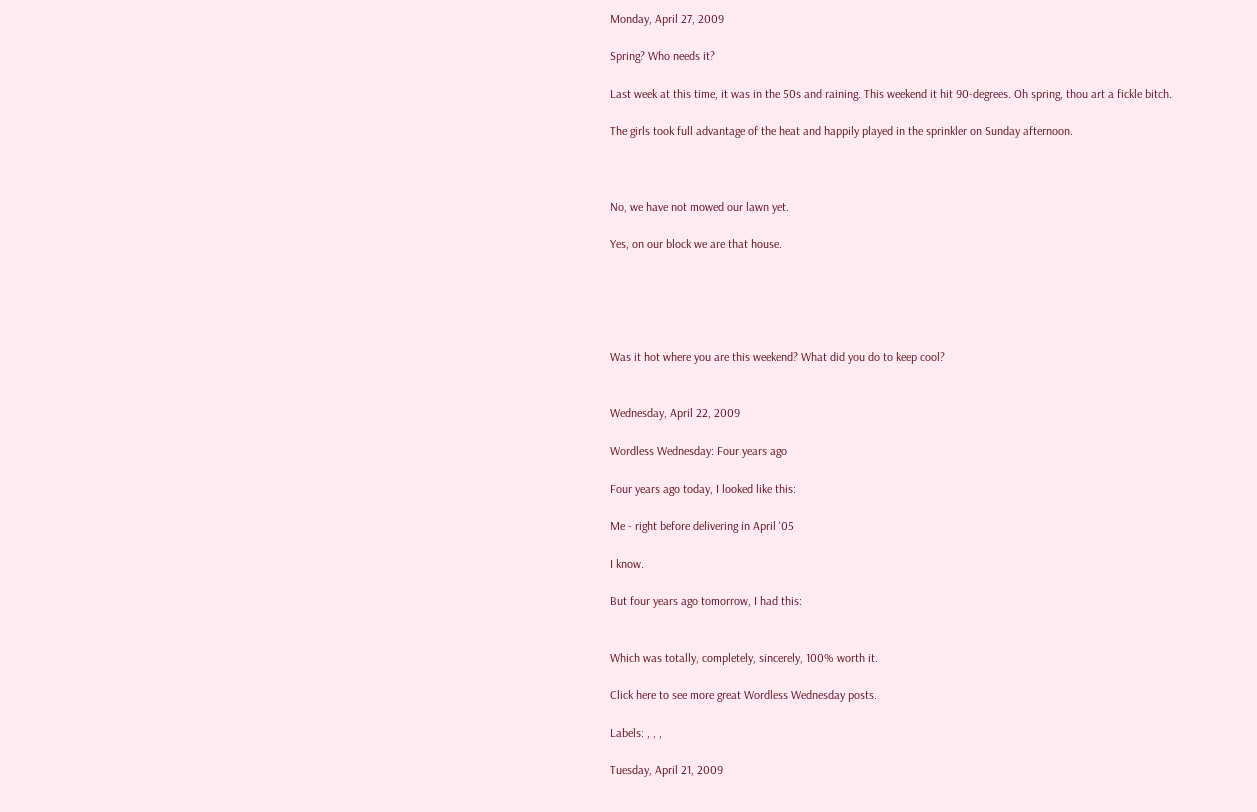Monday, April 27, 2009

Spring? Who needs it?

Last week at this time, it was in the 50s and raining. This weekend it hit 90-degrees. Oh spring, thou art a fickle bitch.

The girls took full advantage of the heat and happily played in the sprinkler on Sunday afternoon.



No, we have not mowed our lawn yet.

Yes, on our block we are that house.





Was it hot where you are this weekend? What did you do to keep cool?


Wednesday, April 22, 2009

Wordless Wednesday: Four years ago

Four years ago today, I looked like this:

Me - right before delivering in April '05

I know.

But four years ago tomorrow, I had this:


Which was totally, completely, sincerely, 100% worth it.

Click here to see more great Wordless Wednesday posts.

Labels: , , ,

Tuesday, April 21, 2009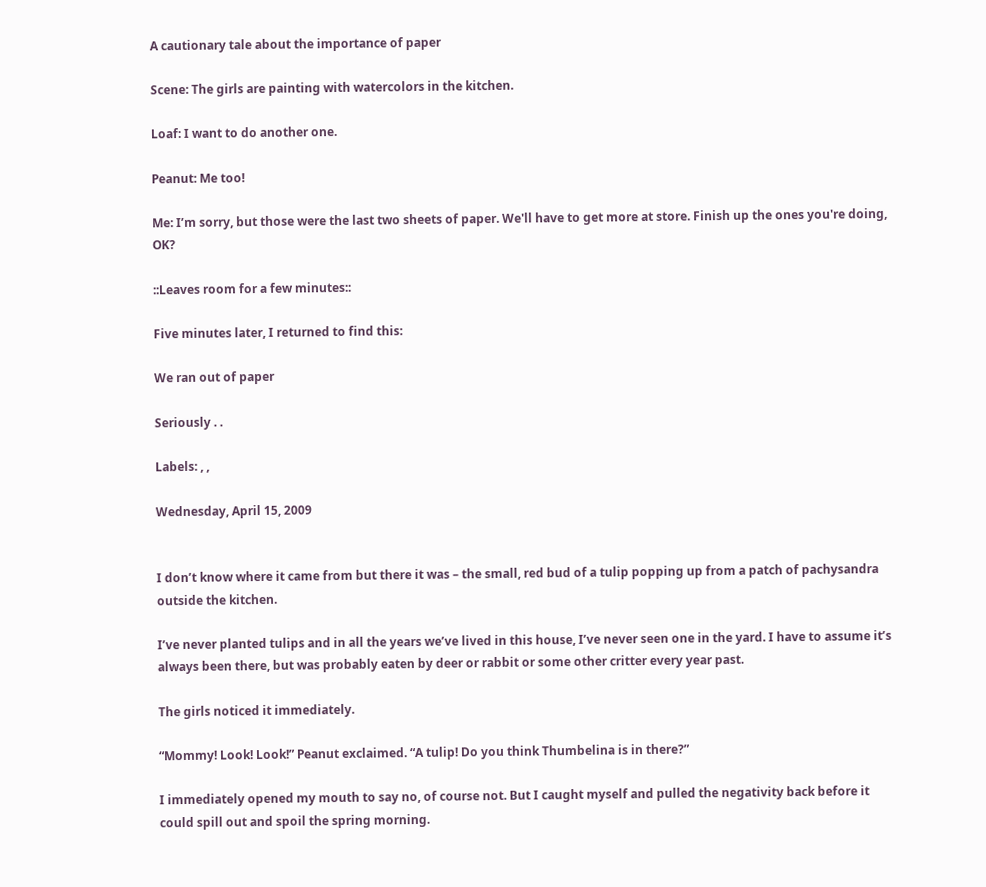A cautionary tale about the importance of paper

Scene: The girls are painting with watercolors in the kitchen.

Loaf: I want to do another one.

Peanut: Me too!

Me: I’m sorry, but those were the last two sheets of paper. We'll have to get more at store. Finish up the ones you're doing, OK?

::Leaves room for a few minutes::

Five minutes later, I returned to find this:

We ran out of paper

Seriously . .

Labels: , ,

Wednesday, April 15, 2009


I don’t know where it came from but there it was – the small, red bud of a tulip popping up from a patch of pachysandra outside the kitchen.

I’ve never planted tulips and in all the years we’ve lived in this house, I’ve never seen one in the yard. I have to assume it’s always been there, but was probably eaten by deer or rabbit or some other critter every year past.

The girls noticed it immediately.

“Mommy! Look! Look!” Peanut exclaimed. “A tulip! Do you think Thumbelina is in there?”

I immediately opened my mouth to say no, of course not. But I caught myself and pulled the negativity back before it could spill out and spoil the spring morning.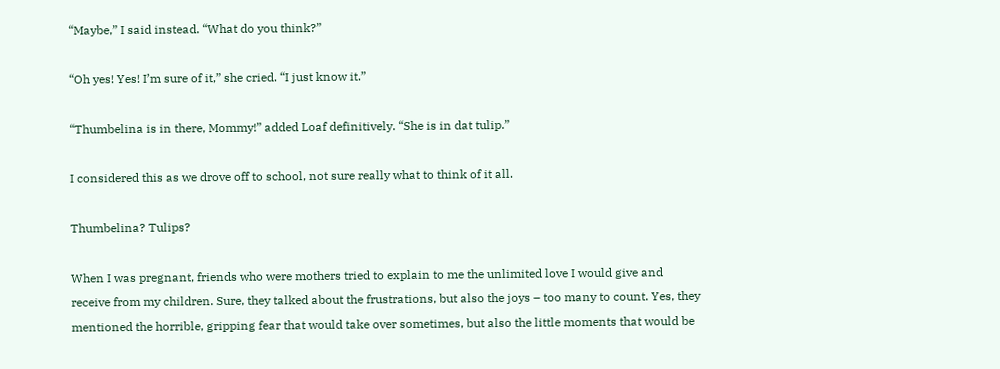“Maybe,” I said instead. “What do you think?”

“Oh yes! Yes! I’m sure of it,” she cried. “I just know it.”

“Thumbelina is in there, Mommy!” added Loaf definitively. “She is in dat tulip.”

I considered this as we drove off to school, not sure really what to think of it all.

Thumbelina? Tulips?

When I was pregnant, friends who were mothers tried to explain to me the unlimited love I would give and receive from my children. Sure, they talked about the frustrations, but also the joys – too many to count. Yes, they mentioned the horrible, gripping fear that would take over sometimes, but also the little moments that would be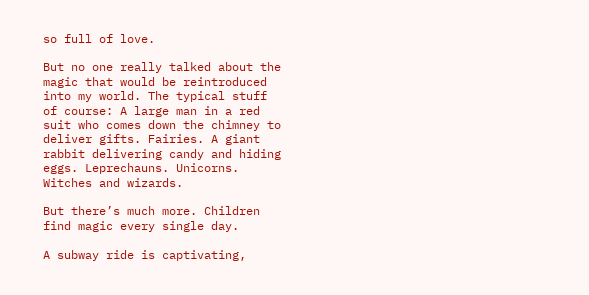so full of love.

But no one really talked about the magic that would be reintroduced into my world. The typical stuff of course: A large man in a red suit who comes down the chimney to deliver gifts. Fairies. A giant rabbit delivering candy and hiding eggs. Leprechauns. Unicorns. Witches and wizards.

But there’s much more. Children find magic every single day.

A subway ride is captivating,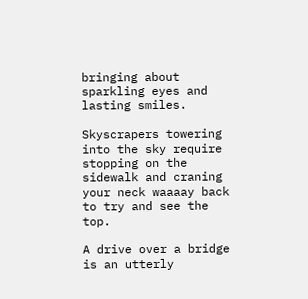bringing about sparkling eyes and lasting smiles.

Skyscrapers towering into the sky require stopping on the sidewalk and craning your neck waaaay back to try and see the top.

A drive over a bridge is an utterly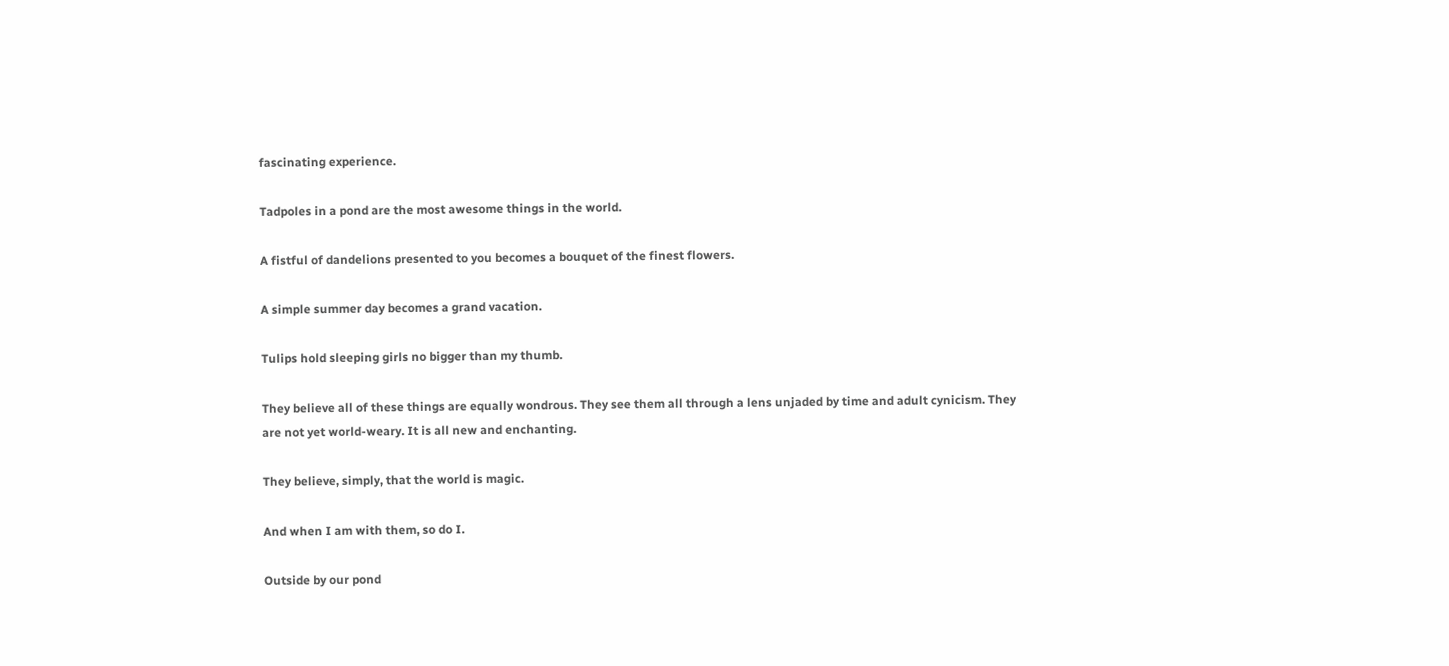fascinating experience.

Tadpoles in a pond are the most awesome things in the world.

A fistful of dandelions presented to you becomes a bouquet of the finest flowers.

A simple summer day becomes a grand vacation.

Tulips hold sleeping girls no bigger than my thumb.

They believe all of these things are equally wondrous. They see them all through a lens unjaded by time and adult cynicism. They are not yet world-weary. It is all new and enchanting.

They believe, simply, that the world is magic.

And when I am with them, so do I.

Outside by our pond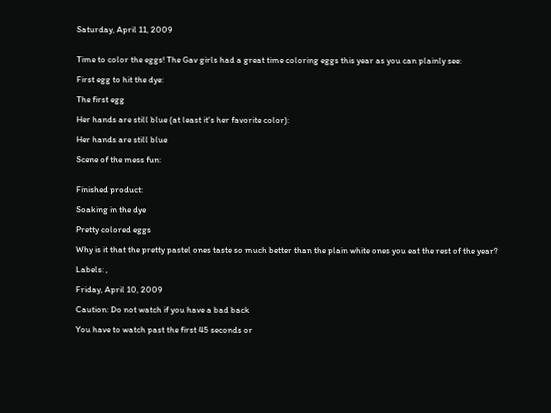Saturday, April 11, 2009


Time to color the eggs! The Gav girls had a great time coloring eggs this year as you can plainly see:

First egg to hit the dye:

The first egg

Her hands are still blue (at least it's her favorite color):

Her hands are still blue

Scene of the mess fun:


Finished product:

Soaking in the dye

Pretty colored eggs

Why is it that the pretty pastel ones taste so much better than the plain white ones you eat the rest of the year?

Labels: ,

Friday, April 10, 2009

Caution: Do not watch if you have a bad back

You have to watch past the first 45 seconds or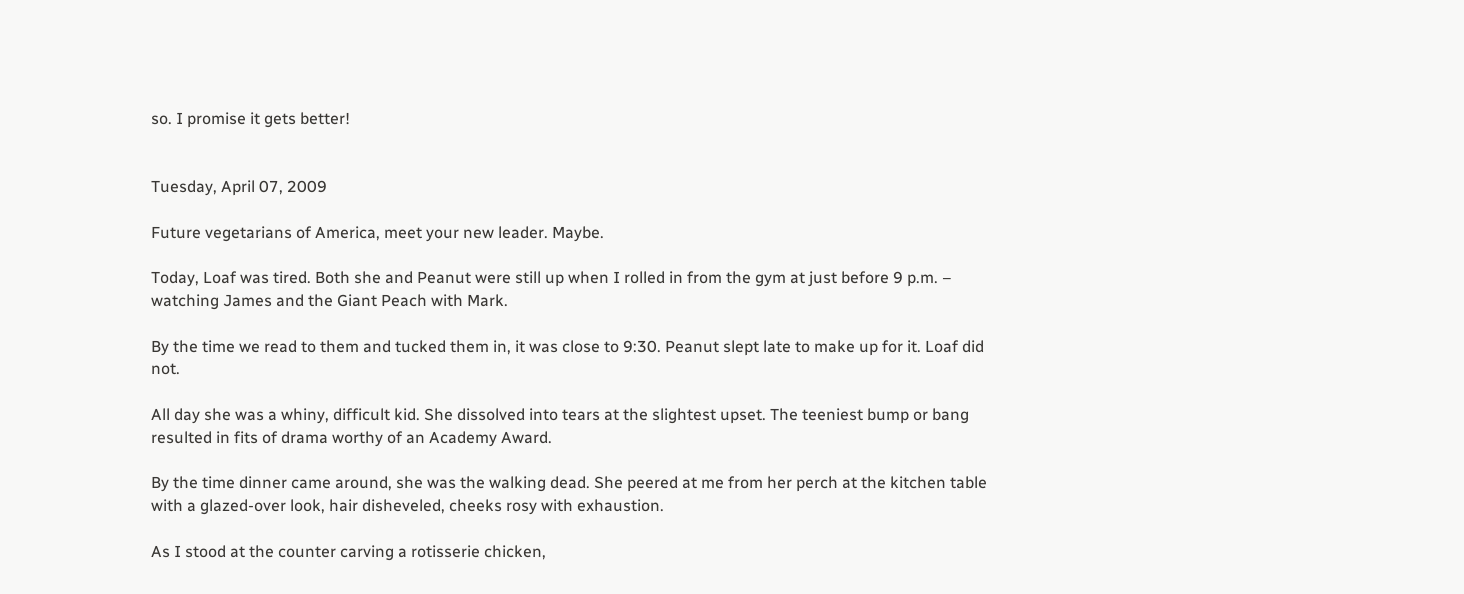so. I promise it gets better!


Tuesday, April 07, 2009

Future vegetarians of America, meet your new leader. Maybe.

Today, Loaf was tired. Both she and Peanut were still up when I rolled in from the gym at just before 9 p.m. – watching James and the Giant Peach with Mark.

By the time we read to them and tucked them in, it was close to 9:30. Peanut slept late to make up for it. Loaf did not.

All day she was a whiny, difficult kid. She dissolved into tears at the slightest upset. The teeniest bump or bang resulted in fits of drama worthy of an Academy Award.

By the time dinner came around, she was the walking dead. She peered at me from her perch at the kitchen table with a glazed-over look, hair disheveled, cheeks rosy with exhaustion.

As I stood at the counter carving a rotisserie chicken,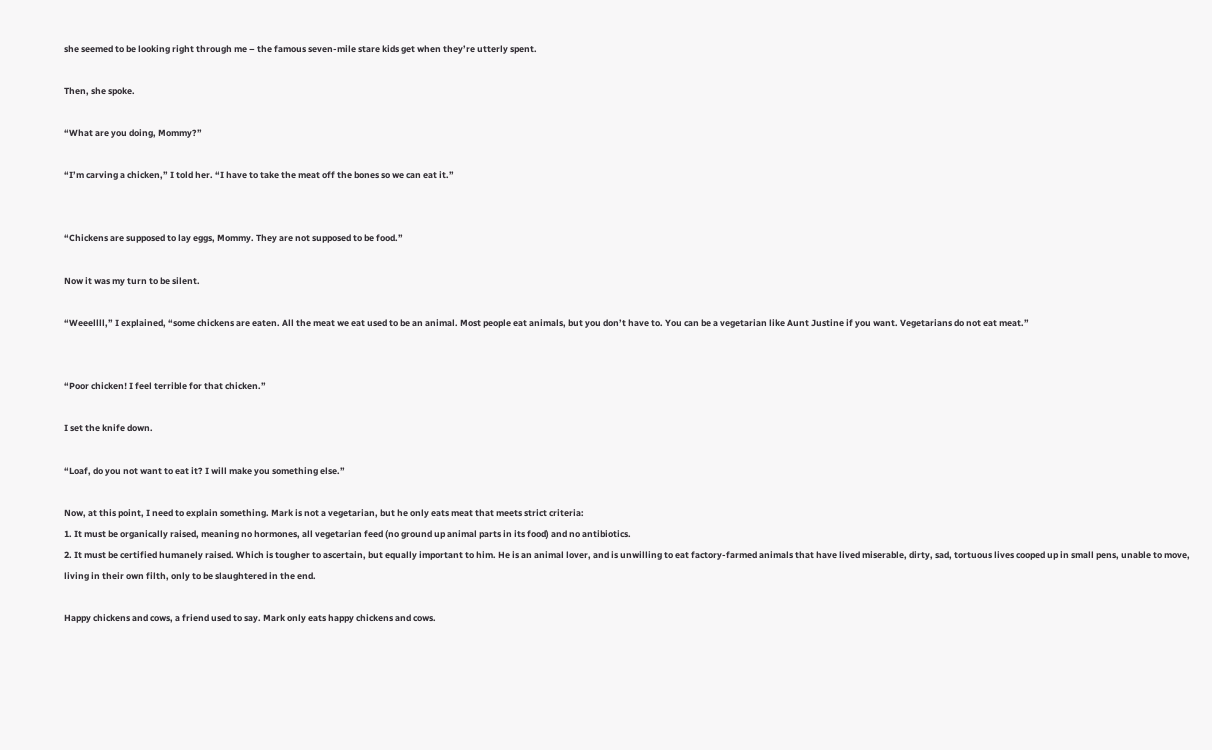she seemed to be looking right through me – the famous seven-mile stare kids get when they’re utterly spent.

Then, she spoke.

“What are you doing, Mommy?”

“I’m carving a chicken,” I told her. “I have to take the meat off the bones so we can eat it.”


“Chickens are supposed to lay eggs, Mommy. They are not supposed to be food.”

Now it was my turn to be silent.

“Weeellll,” I explained, “some chickens are eaten. All the meat we eat used to be an animal. Most people eat animals, but you don’t have to. You can be a vegetarian like Aunt Justine if you want. Vegetarians do not eat meat.”


“Poor chicken! I feel terrible for that chicken.”

I set the knife down.

“Loaf, do you not want to eat it? I will make you something else.”

Now, at this point, I need to explain something. Mark is not a vegetarian, but he only eats meat that meets strict criteria:
1. It must be organically raised, meaning no hormones, all vegetarian feed (no ground up animal parts in its food) and no antibiotics.
2. It must be certified humanely raised. Which is tougher to ascertain, but equally important to him. He is an animal lover, and is unwilling to eat factory-farmed animals that have lived miserable, dirty, sad, tortuous lives cooped up in small pens, unable to move, living in their own filth, only to be slaughtered in the end.

Happy chickens and cows, a friend used to say. Mark only eats happy chickens and cows.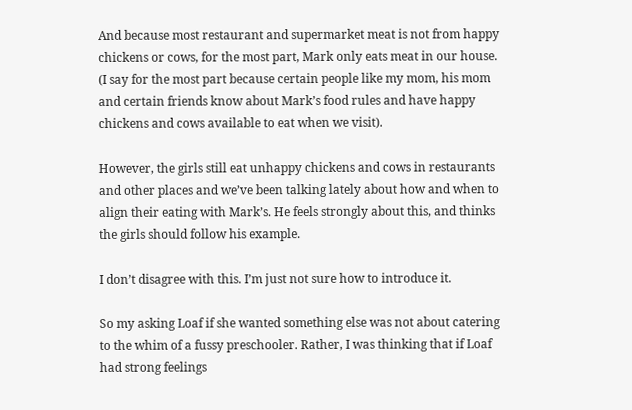And because most restaurant and supermarket meat is not from happy chickens or cows, for the most part, Mark only eats meat in our house. (I say for the most part because certain people like my mom, his mom and certain friends know about Mark’s food rules and have happy chickens and cows available to eat when we visit).

However, the girls still eat unhappy chickens and cows in restaurants and other places and we’ve been talking lately about how and when to align their eating with Mark’s. He feels strongly about this, and thinks the girls should follow his example.

I don’t disagree with this. I’m just not sure how to introduce it.

So my asking Loaf if she wanted something else was not about catering to the whim of a fussy preschooler. Rather, I was thinking that if Loaf had strong feelings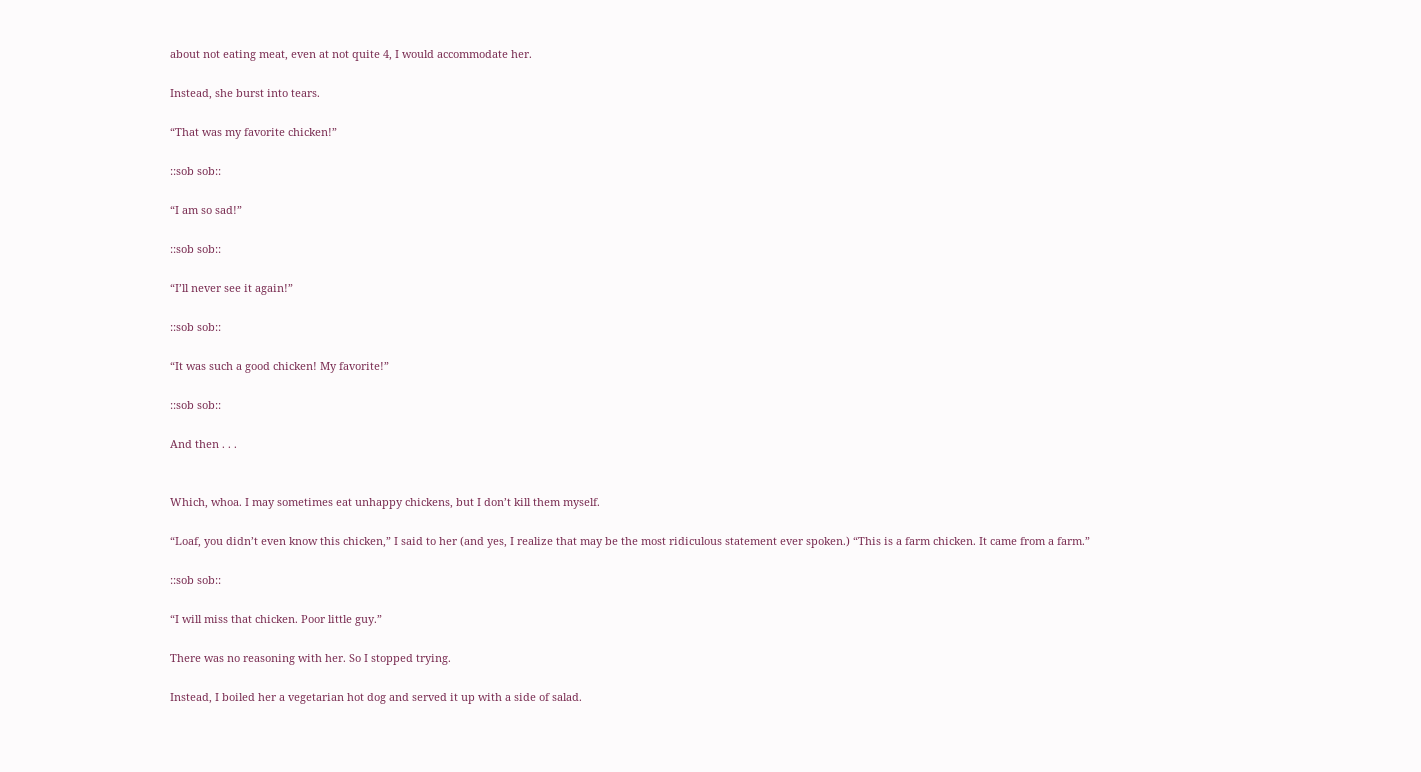about not eating meat, even at not quite 4, I would accommodate her.

Instead, she burst into tears.

“That was my favorite chicken!”

::sob sob::

“I am so sad!”

::sob sob::

“I’ll never see it again!”

::sob sob::

“It was such a good chicken! My favorite!”

::sob sob::

And then . . .


Which, whoa. I may sometimes eat unhappy chickens, but I don’t kill them myself.

“Loaf, you didn’t even know this chicken,” I said to her (and yes, I realize that may be the most ridiculous statement ever spoken.) “This is a farm chicken. It came from a farm.”

::sob sob::

“I will miss that chicken. Poor little guy.”

There was no reasoning with her. So I stopped trying.

Instead, I boiled her a vegetarian hot dog and served it up with a side of salad.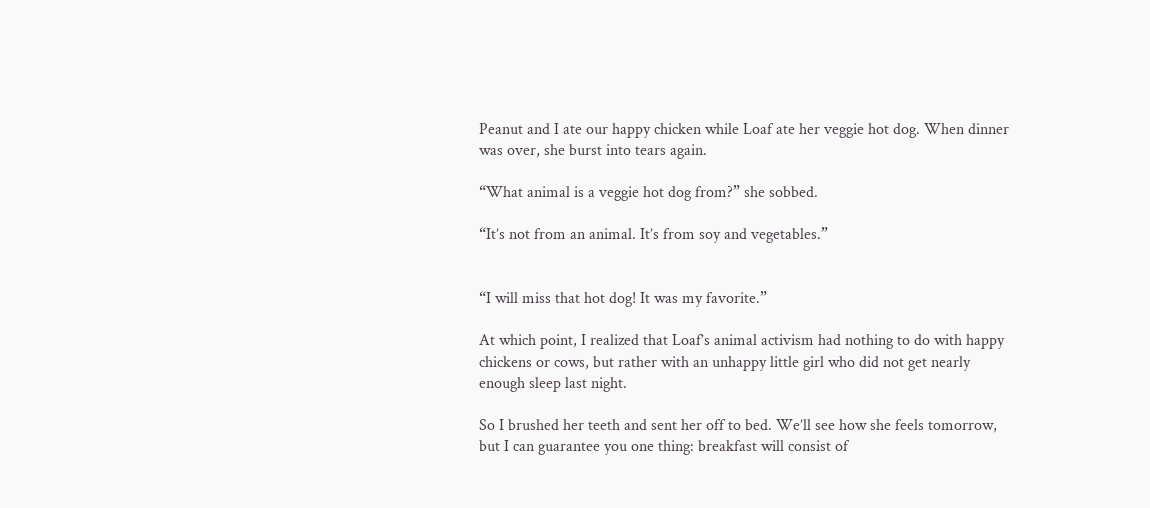Peanut and I ate our happy chicken while Loaf ate her veggie hot dog. When dinner was over, she burst into tears again.

“What animal is a veggie hot dog from?” she sobbed.

“It’s not from an animal. It’s from soy and vegetables.”


“I will miss that hot dog! It was my favorite.”

At which point, I realized that Loaf’s animal activism had nothing to do with happy chickens or cows, but rather with an unhappy little girl who did not get nearly enough sleep last night.

So I brushed her teeth and sent her off to bed. We’ll see how she feels tomorrow, but I can guarantee you one thing: breakfast will consist of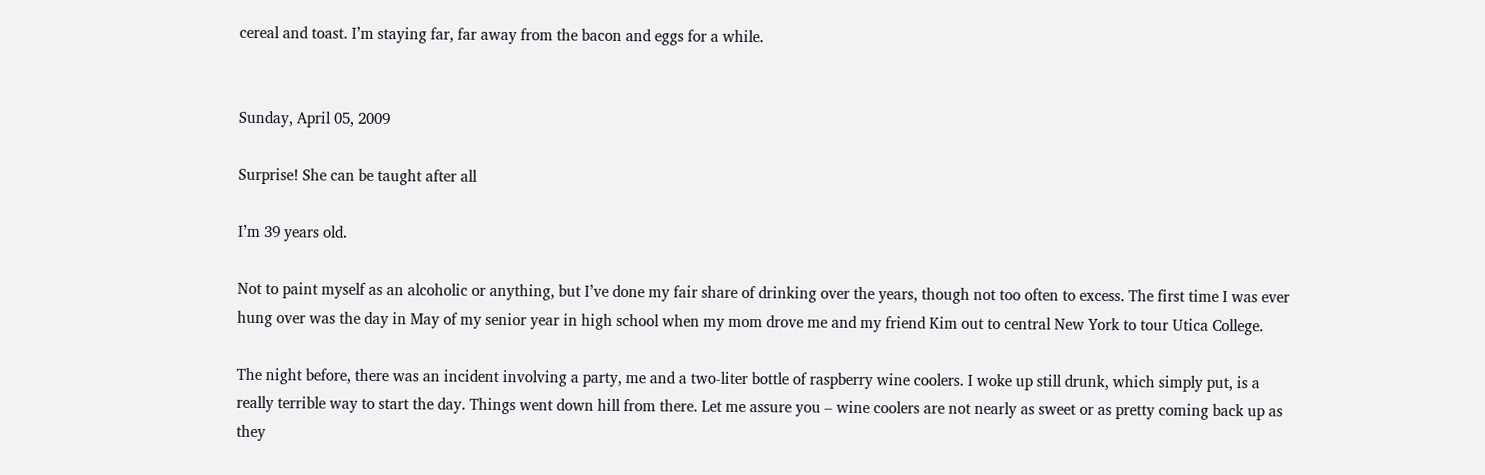cereal and toast. I’m staying far, far away from the bacon and eggs for a while.


Sunday, April 05, 2009

Surprise! She can be taught after all

I’m 39 years old.

Not to paint myself as an alcoholic or anything, but I’ve done my fair share of drinking over the years, though not too often to excess. The first time I was ever hung over was the day in May of my senior year in high school when my mom drove me and my friend Kim out to central New York to tour Utica College.

The night before, there was an incident involving a party, me and a two-liter bottle of raspberry wine coolers. I woke up still drunk, which simply put, is a really terrible way to start the day. Things went down hill from there. Let me assure you – wine coolers are not nearly as sweet or as pretty coming back up as they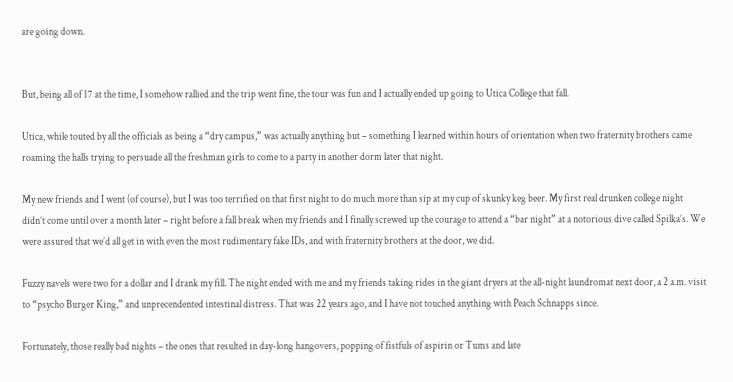are going down.


But, being all of 17 at the time, I somehow rallied and the trip went fine, the tour was fun and I actually ended up going to Utica College that fall.

Utica, while touted by all the officials as being a “dry campus,” was actually anything but – something I learned within hours of orientation when two fraternity brothers came roaming the halls trying to persuade all the freshman girls to come to a party in another dorm later that night.

My new friends and I went (of course), but I was too terrified on that first night to do much more than sip at my cup of skunky keg beer. My first real drunken college night didn’t come until over a month later – right before a fall break when my friends and I finally screwed up the courage to attend a “bar night” at a notorious dive called Spilka’s. We were assured that we’d all get in with even the most rudimentary fake IDs, and with fraternity brothers at the door, we did.

Fuzzy navels were two for a dollar and I drank my fill. The night ended with me and my friends taking rides in the giant dryers at the all-night laundromat next door, a 2 a.m. visit to “psycho Burger King,” and unprecendented intestinal distress. That was 22 years ago, and I have not touched anything with Peach Schnapps since.

Fortunately, those really bad nights – the ones that resulted in day-long hangovers, popping of fistfuls of aspirin or Tums and late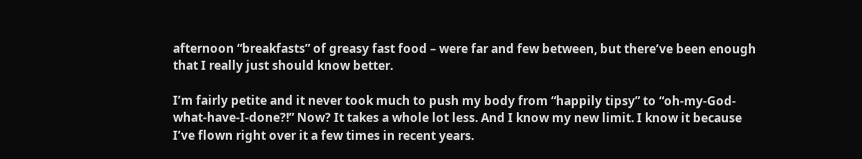afternoon “breakfasts” of greasy fast food – were far and few between, but there’ve been enough that I really just should know better.

I’m fairly petite and it never took much to push my body from “happily tipsy” to “oh-my-God-what-have-I-done?!” Now? It takes a whole lot less. And I know my new limit. I know it because I’ve flown right over it a few times in recent years.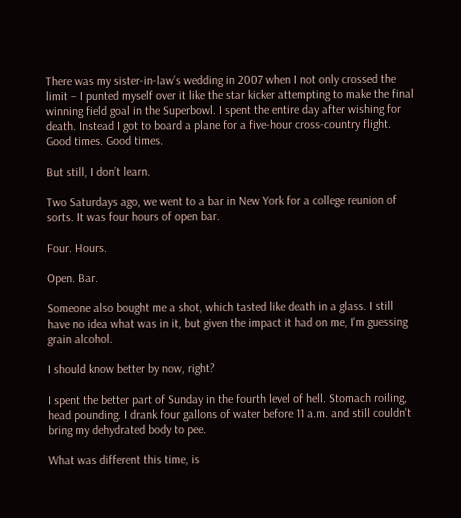There was my sister-in-law’s wedding in 2007 when I not only crossed the limit – I punted myself over it like the star kicker attempting to make the final winning field goal in the Superbowl. I spent the entire day after wishing for death. Instead I got to board a plane for a five-hour cross-country flight. Good times. Good times.

But still, I don’t learn.

Two Saturdays ago, we went to a bar in New York for a college reunion of sorts. It was four hours of open bar.

Four. Hours.

Open. Bar.

Someone also bought me a shot, which tasted like death in a glass. I still have no idea what was in it, but given the impact it had on me, I'm guessing grain alcohol.

I should know better by now, right?

I spent the better part of Sunday in the fourth level of hell. Stomach roiling, head pounding. I drank four gallons of water before 11 a.m. and still couldn't bring my dehydrated body to pee.

What was different this time, is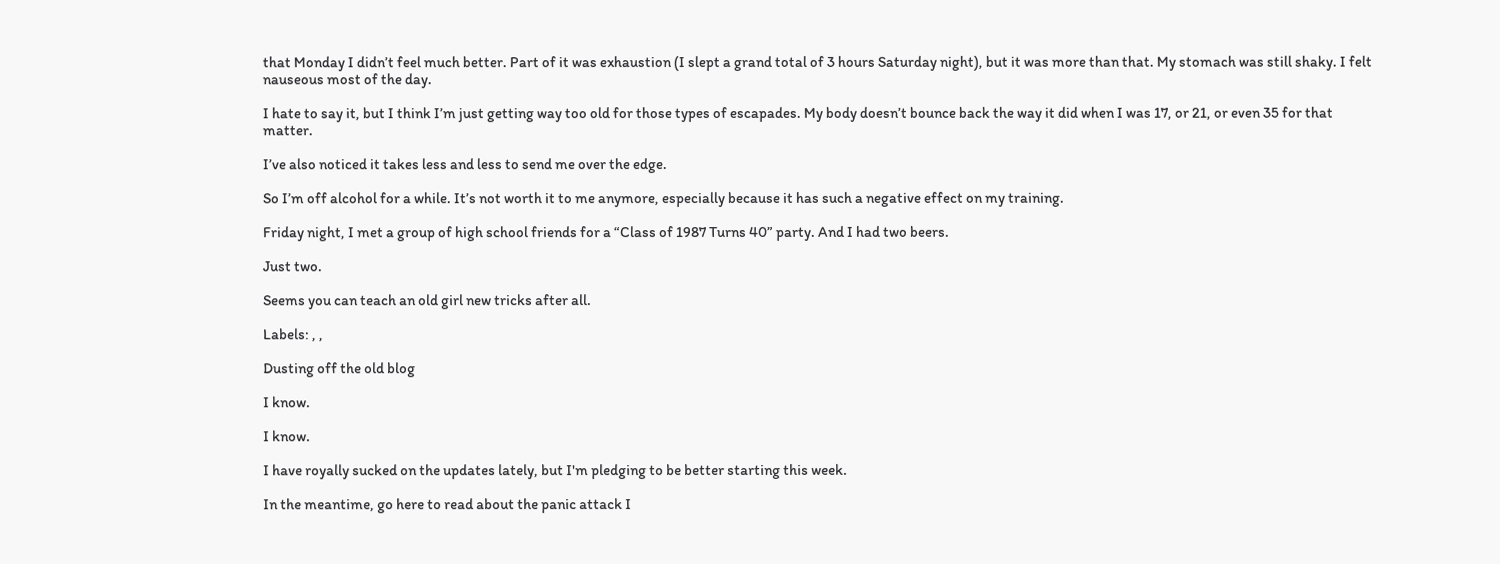that Monday I didn’t feel much better. Part of it was exhaustion (I slept a grand total of 3 hours Saturday night), but it was more than that. My stomach was still shaky. I felt nauseous most of the day.

I hate to say it, but I think I’m just getting way too old for those types of escapades. My body doesn’t bounce back the way it did when I was 17, or 21, or even 35 for that matter.

I’ve also noticed it takes less and less to send me over the edge.

So I’m off alcohol for a while. It’s not worth it to me anymore, especially because it has such a negative effect on my training.

Friday night, I met a group of high school friends for a “Class of 1987 Turns 40” party. And I had two beers.

Just two.

Seems you can teach an old girl new tricks after all.

Labels: , ,

Dusting off the old blog

I know.

I know.

I have royally sucked on the updates lately, but I'm pledging to be better starting this week.

In the meantime, go here to read about the panic attack I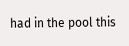had in the pool this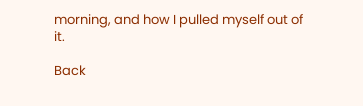morning, and how I pulled myself out of it.

Back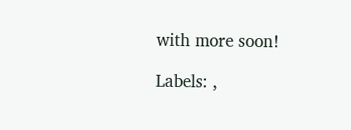with more soon!

Labels: ,